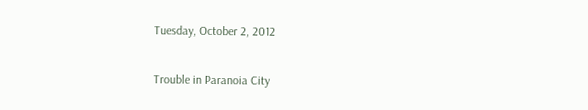Tuesday, October 2, 2012

Trouble in Paranoia City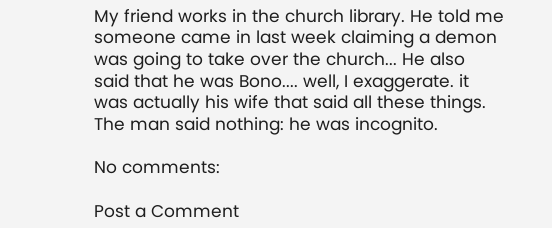My friend works in the church library. He told me someone came in last week claiming a demon was going to take over the church... He also said that he was Bono.... well, I exaggerate. it was actually his wife that said all these things. The man said nothing: he was incognito.

No comments:

Post a Comment